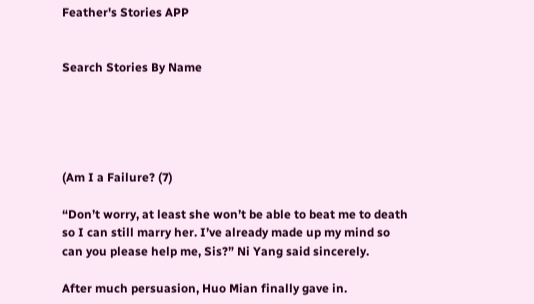Feather's Stories APP


Search Stories By Name





(Am I a Failure? (7)

“Don’t worry, at least she won’t be able to beat me to death so I can still marry her. I’ve already made up my mind so can you please help me, Sis?” Ni Yang said sincerely.

After much persuasion, Huo Mian finally gave in.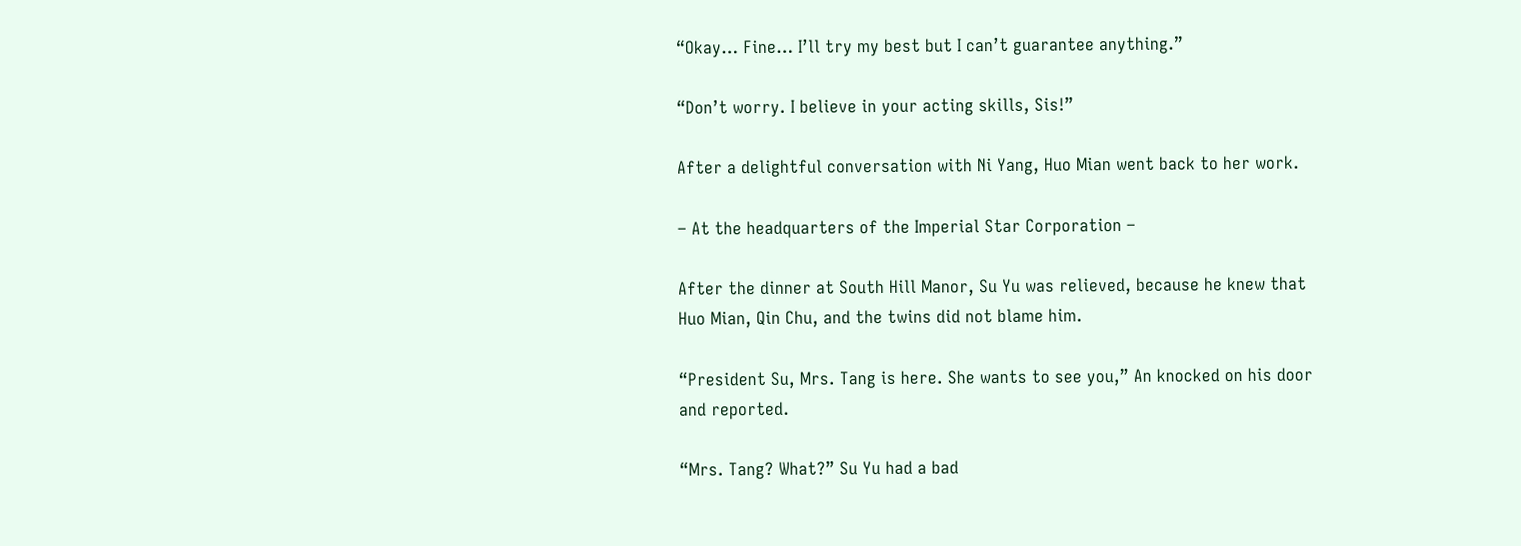“Okay… Fine… I’ll try my best but I can’t guarantee anything.”

“Don’t worry. I believe in your acting skills, Sis!”

After a delightful conversation with Ni Yang, Huo Mian went back to her work.

– At the headquarters of the Imperial Star Corporation –

After the dinner at South Hill Manor, Su Yu was relieved, because he knew that Huo Mian, Qin Chu, and the twins did not blame him.

“President Su, Mrs. Tang is here. She wants to see you,” An knocked on his door and reported.

“Mrs. Tang? What?” Su Yu had a bad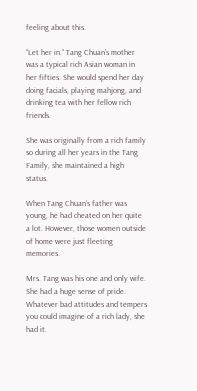feeling about this.

“Let her in.” Tang Chuan’s mother was a typical rich Asian woman in her fifties. She would spend her day doing facials, playing mahjong, and drinking tea with her fellow rich friends.

She was originally from a rich family so during all her years in the Tang Family, she maintained a high status.

When Tang Chuan’s father was young, he had cheated on her quite a lot. However, those women outside of home were just fleeting memories.

Mrs. Tang was his one and only wife. She had a huge sense of pride. Whatever bad attitudes and tempers you could imagine of a rich lady, she had it.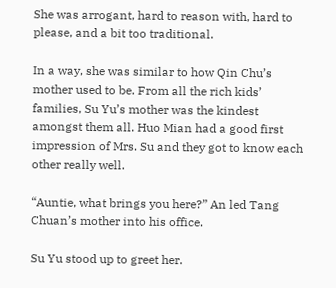She was arrogant, hard to reason with, hard to please, and a bit too traditional.

In a way, she was similar to how Qin Chu’s mother used to be. From all the rich kids’ families, Su Yu’s mother was the kindest amongst them all. Huo Mian had a good first impression of Mrs. Su and they got to know each other really well.

“Auntie, what brings you here?” An led Tang Chuan’s mother into his office.

Su Yu stood up to greet her.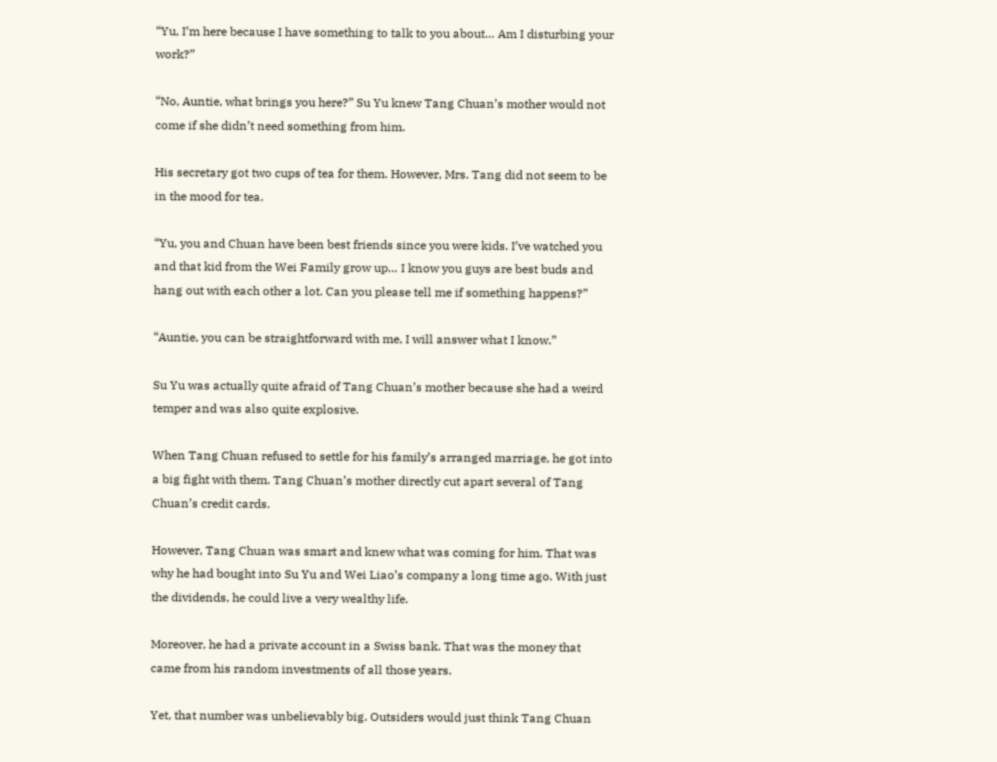“Yu, I’m here because I have something to talk to you about… Am I disturbing your work?”

“No, Auntie, what brings you here?” Su Yu knew Tang Chuan’s mother would not come if she didn’t need something from him.

His secretary got two cups of tea for them. However, Mrs. Tang did not seem to be in the mood for tea.

“Yu, you and Chuan have been best friends since you were kids. I’ve watched you and that kid from the Wei Family grow up… I know you guys are best buds and hang out with each other a lot. Can you please tell me if something happens?”

“Auntie, you can be straightforward with me, I will answer what I know.”

Su Yu was actually quite afraid of Tang Chuan’s mother because she had a weird temper and was also quite explosive.

When Tang Chuan refused to settle for his family’s arranged marriage, he got into a big fight with them. Tang Chuan’s mother directly cut apart several of Tang Chuan’s credit cards.

However, Tang Chuan was smart and knew what was coming for him. That was why he had bought into Su Yu and Wei Liao’s company a long time ago. With just the dividends, he could live a very wealthy life.

Moreover, he had a private account in a Swiss bank. That was the money that came from his random investments of all those years.

Yet, that number was unbelievably big. Outsiders would just think Tang Chuan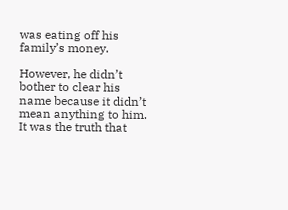was eating off his family’s money.

However, he didn’t bother to clear his name because it didn’t mean anything to him. It was the truth that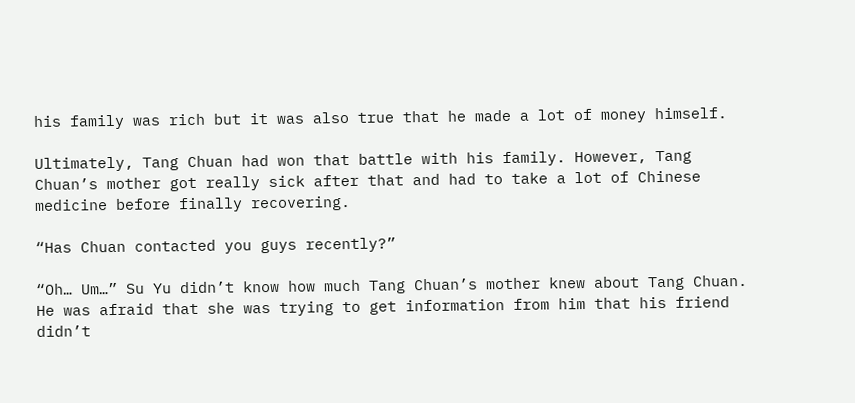his family was rich but it was also true that he made a lot of money himself.

Ultimately, Tang Chuan had won that battle with his family. However, Tang Chuan’s mother got really sick after that and had to take a lot of Chinese medicine before finally recovering.

“Has Chuan contacted you guys recently?”

“Oh… Um…” Su Yu didn’t know how much Tang Chuan’s mother knew about Tang Chuan. He was afraid that she was trying to get information from him that his friend didn’t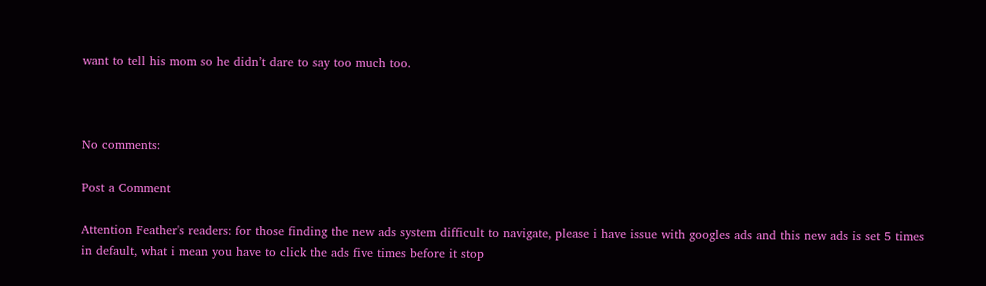want to tell his mom so he didn’t dare to say too much too.



No comments:

Post a Comment

Attention Feather's readers: for those finding the new ads system difficult to navigate, please i have issue with googles ads and this new ads is set 5 times in default, what i mean you have to click the ads five times before it stop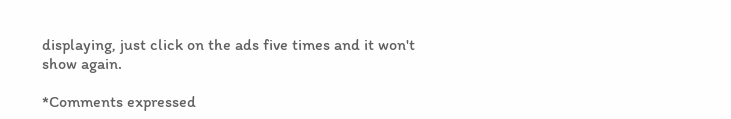displaying, just click on the ads five times and it won't show again.

*Comments expressed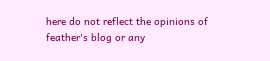here do not reflect the opinions of feather's blog or any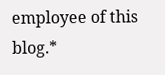employee of this blog.*